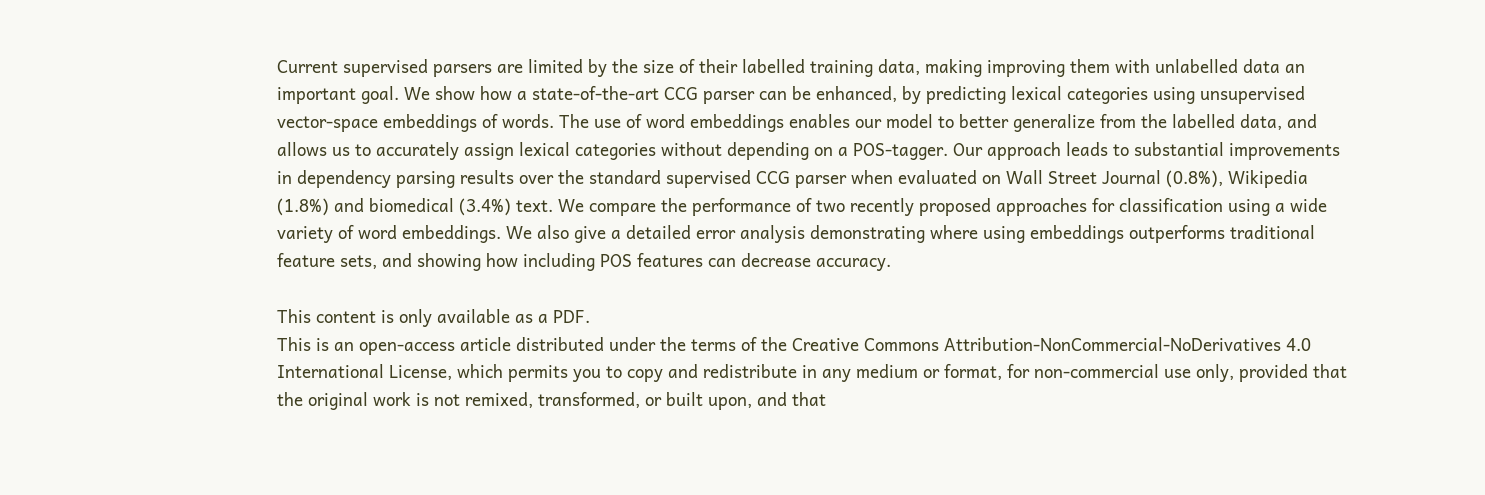Current supervised parsers are limited by the size of their labelled training data, making improving them with unlabelled data an important goal. We show how a state-of-the-art CCG parser can be enhanced, by predicting lexical categories using unsupervised vector-space embeddings of words. The use of word embeddings enables our model to better generalize from the labelled data, and allows us to accurately assign lexical categories without depending on a POS-tagger. Our approach leads to substantial improvements in dependency parsing results over the standard supervised CCG parser when evaluated on Wall Street Journal (0.8%), Wikipedia (1.8%) and biomedical (3.4%) text. We compare the performance of two recently proposed approaches for classification using a wide variety of word embeddings. We also give a detailed error analysis demonstrating where using embeddings outperforms traditional feature sets, and showing how including POS features can decrease accuracy.

This content is only available as a PDF.
This is an open-access article distributed under the terms of the Creative Commons Attribution-NonCommercial-NoDerivatives 4.0 International License, which permits you to copy and redistribute in any medium or format, for non-commercial use only, provided that the original work is not remixed, transformed, or built upon, and that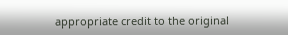appropriate credit to the original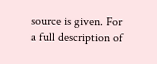source is given. For a full description of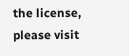the license, please visit